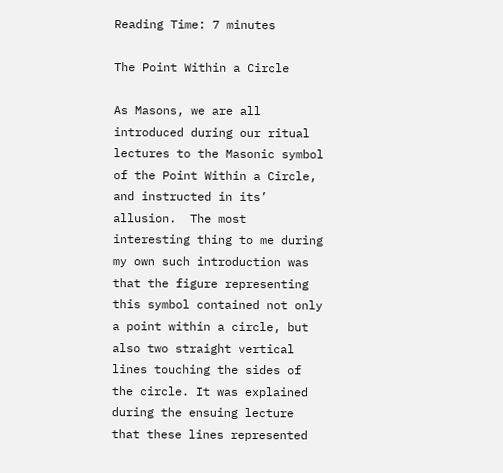Reading Time: 7 minutes

The Point Within a Circle

As Masons, we are all introduced during our ritual lectures to the Masonic symbol of the Point Within a Circle, and instructed in its’ allusion.  The most interesting thing to me during my own such introduction was that the figure representing this symbol contained not only a point within a circle, but also two straight vertical lines touching the sides of the circle. It was explained during the ensuing lecture that these lines represented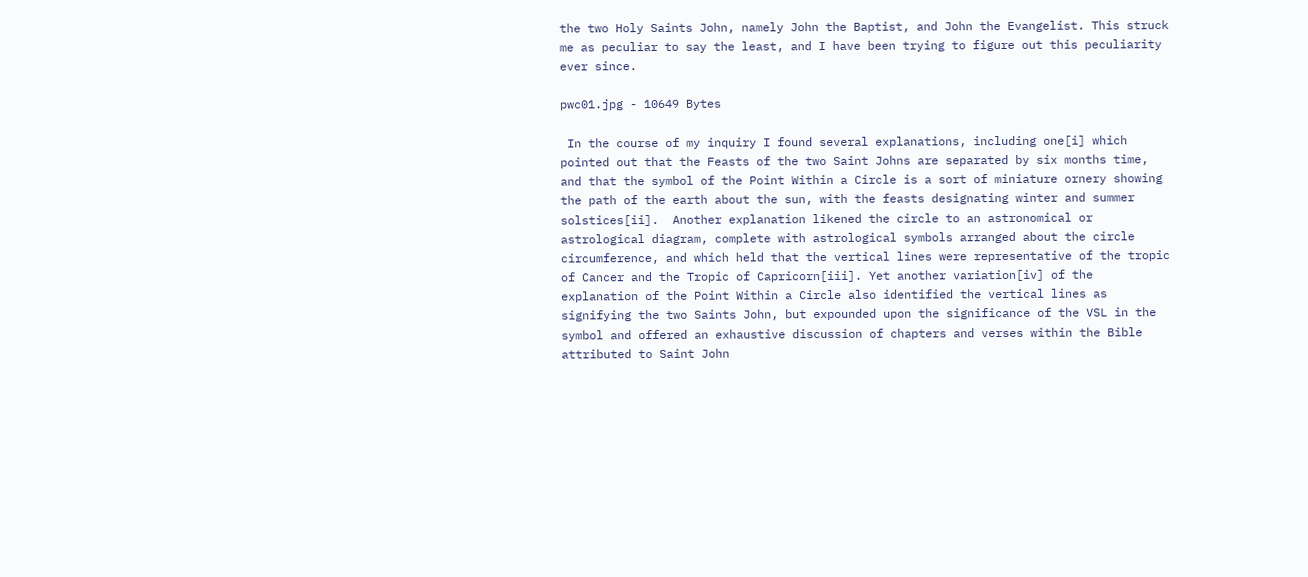the two Holy Saints John, namely John the Baptist, and John the Evangelist. This struck me as peculiar to say the least, and I have been trying to figure out this peculiarity ever since.

pwc01.jpg - 10649 Bytes

 In the course of my inquiry I found several explanations, including one[i] which pointed out that the Feasts of the two Saint Johns are separated by six months time, and that the symbol of the Point Within a Circle is a sort of miniature ornery showing the path of the earth about the sun, with the feasts designating winter and summer solstices[ii].  Another explanation likened the circle to an astronomical or astrological diagram, complete with astrological symbols arranged about the circle circumference, and which held that the vertical lines were representative of the tropic of Cancer and the Tropic of Capricorn[iii]. Yet another variation[iv] of the explanation of the Point Within a Circle also identified the vertical lines as signifying the two Saints John, but expounded upon the significance of the VSL in the symbol and offered an exhaustive discussion of chapters and verses within the Bible attributed to Saint John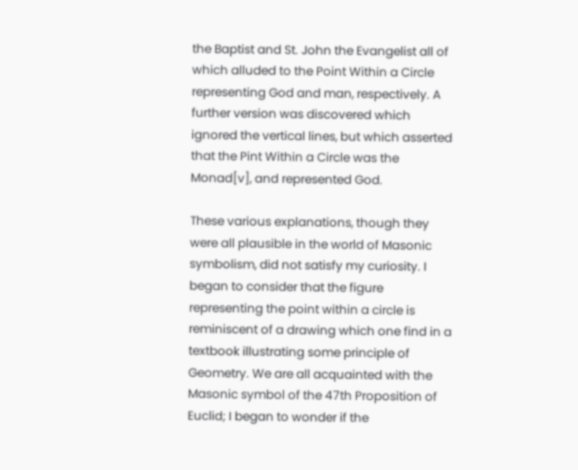the Baptist and St. John the Evangelist all of which alluded to the Point Within a Circle representing God and man, respectively. A further version was discovered which ignored the vertical lines, but which asserted that the Pint Within a Circle was the Monad[v], and represented God.

These various explanations, though they were all plausible in the world of Masonic symbolism, did not satisfy my curiosity. I began to consider that the figure representing the point within a circle is reminiscent of a drawing which one find in a textbook illustrating some principle of Geometry. We are all acquainted with the Masonic symbol of the 47th Proposition of Euclid; I began to wonder if the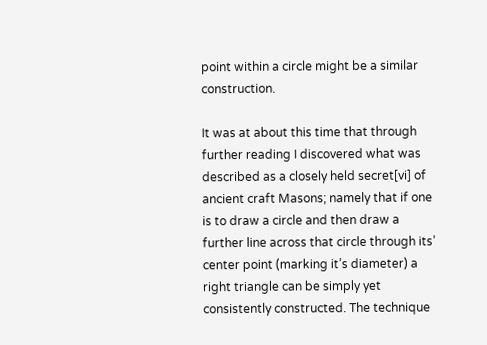point within a circle might be a similar construction.

It was at about this time that through further reading I discovered what was described as a closely held secret[vi] of ancient craft Masons; namely that if one is to draw a circle and then draw a further line across that circle through its’ center point (marking it’s diameter) a right triangle can be simply yet consistently constructed. The technique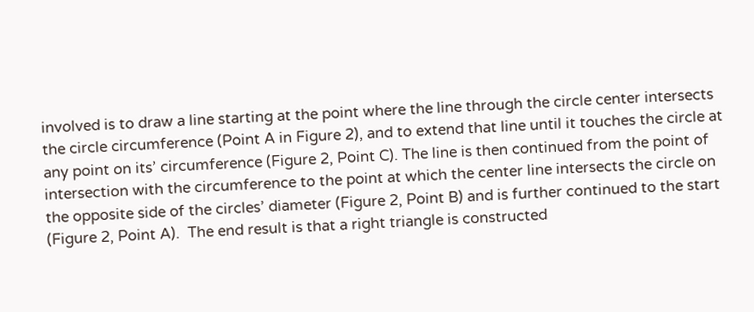involved is to draw a line starting at the point where the line through the circle center intersects the circle circumference (Point A in Figure 2), and to extend that line until it touches the circle at any point on its’ circumference (Figure 2, Point C). The line is then continued from the point of intersection with the circumference to the point at which the center line intersects the circle on the opposite side of the circles’ diameter (Figure 2, Point B) and is further continued to the start (Figure 2, Point A).  The end result is that a right triangle is constructed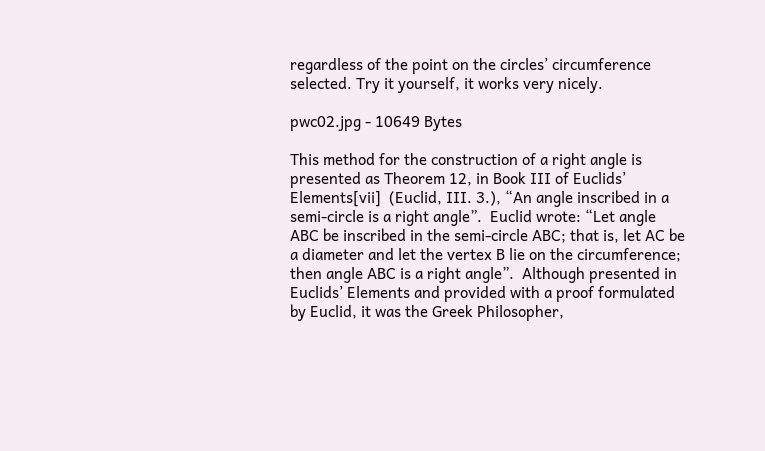regardless of the point on the circles’ circumference selected. Try it yourself, it works very nicely.

pwc02.jpg - 10649 Bytes

This method for the construction of a right angle is presented as Theorem 12, in Book III of Euclids’ Elements[vii]  (Euclid, III. 3.), “An angle inscribed in a semi-circle is a right angle”.  Euclid wrote: “Let angle ABC be inscribed in the semi-circle ABC; that is, let AC be a diameter and let the vertex B lie on the circumference; then angle ABC is a right angle”.  Although presented in Euclids’ Elements and provided with a proof formulated by Euclid, it was the Greek Philosopher,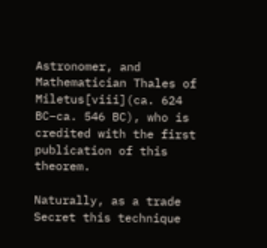Astronomer, and Mathematician Thales of Miletus[viii](ca. 624 BC–ca. 546 BC), who is credited with the first publication of this theorem.

Naturally, as a trade Secret this technique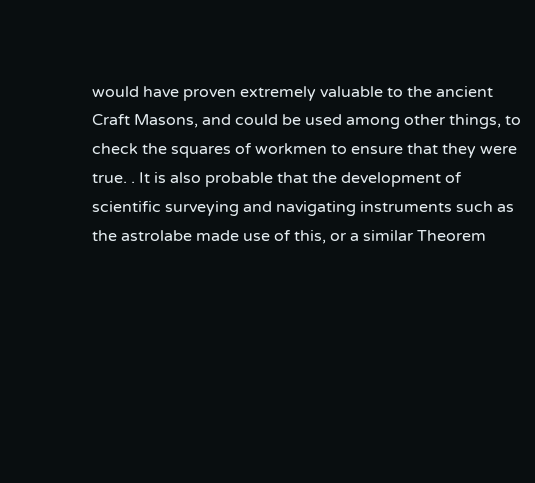would have proven extremely valuable to the ancient Craft Masons, and could be used among other things, to check the squares of workmen to ensure that they were true. . It is also probable that the development of scientific surveying and navigating instruments such as the astrolabe made use of this, or a similar Theorem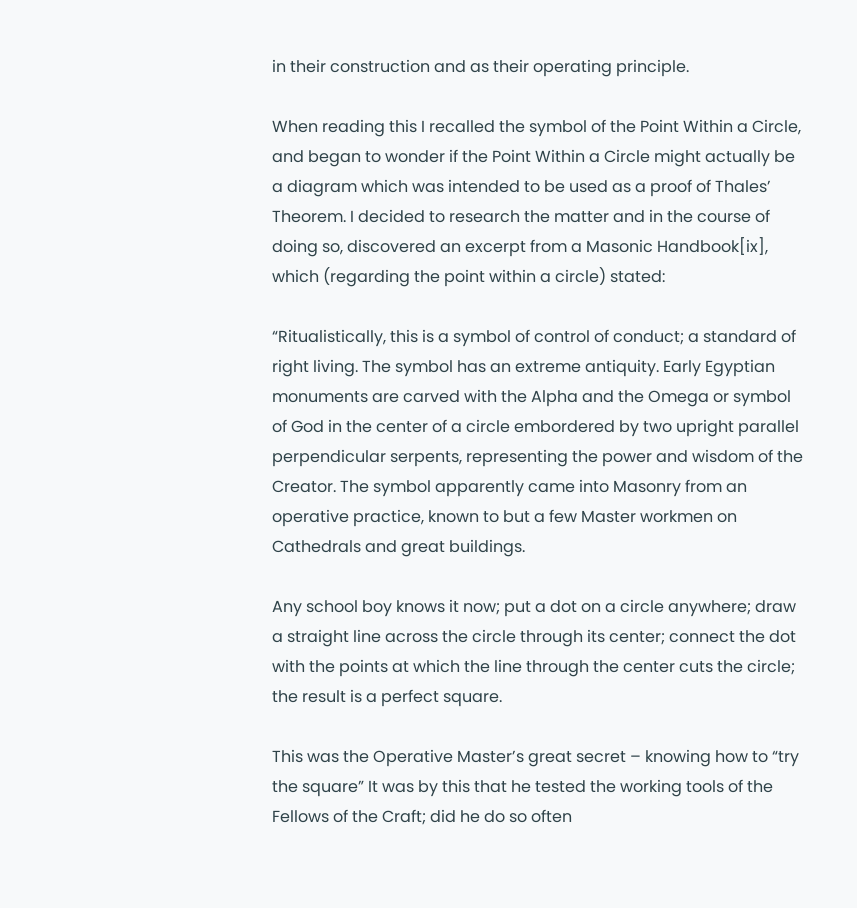in their construction and as their operating principle.

When reading this I recalled the symbol of the Point Within a Circle, and began to wonder if the Point Within a Circle might actually be a diagram which was intended to be used as a proof of Thales’ Theorem. I decided to research the matter and in the course of doing so, discovered an excerpt from a Masonic Handbook[ix], which (regarding the point within a circle) stated:

“Ritualistically, this is a symbol of control of conduct; a standard of right living. The symbol has an extreme antiquity. Early Egyptian monuments are carved with the Alpha and the Omega or symbol of God in the center of a circle embordered by two upright parallel perpendicular serpents, representing the power and wisdom of the Creator. The symbol apparently came into Masonry from an operative practice, known to but a few Master workmen on Cathedrals and great buildings.

Any school boy knows it now; put a dot on a circle anywhere; draw a straight line across the circle through its center; connect the dot with the points at which the line through the center cuts the circle; the result is a perfect square.

This was the Operative Master’s great secret – knowing how to “try the square” It was by this that he tested the working tools of the Fellows of the Craft; did he do so often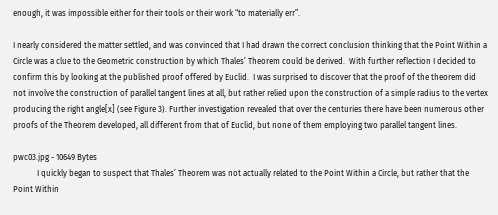enough, it was impossible either for their tools or their work “to materially err”.

I nearly considered the matter settled, and was convinced that I had drawn the correct conclusion thinking that the Point Within a Circle was a clue to the Geometric construction by which Thales’ Theorem could be derived.  With further reflection I decided to confirm this by looking at the published proof offered by Euclid.  I was surprised to discover that the proof of the theorem did not involve the construction of parallel tangent lines at all, but rather relied upon the construction of a simple radius to the vertex producing the right angle[x] (see Figure 3). Further investigation revealed that over the centuries there have been numerous other proofs of the Theorem developed, all different from that of Euclid, but none of them employing two parallel tangent lines.

pwc03.jpg - 10649 Bytes
            I quickly began to suspect that Thales’ Theorem was not actually related to the Point Within a Circle, but rather that the Point Within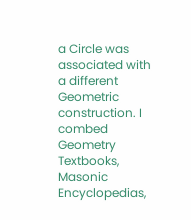a Circle was associated with a different Geometric construction. I combed Geometry Textbooks, Masonic Encyclopedias,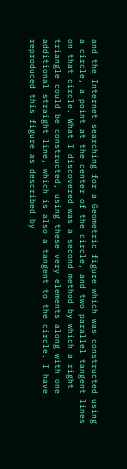and the Internet searching for a Geometric figure which was constructed using a circle, a point at the center of the circle, and two parallel tangent lines on that circle. What I discovered was a second method by which a right triangle could be constructed, using these very elements along with one additional straight line, which is also a tangent to the circle. I have reproduced this figure as described by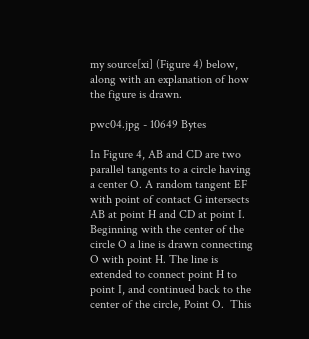my source[xi] (Figure 4) below, along with an explanation of how the figure is drawn.

pwc04.jpg - 10649 Bytes

In Figure 4, AB and CD are two parallel tangents to a circle having a center O. A random tangent EF with point of contact G intersects AB at point H and CD at point I. Beginning with the center of the circle O a line is drawn connecting O with point H. The line is extended to connect point H to point I, and continued back to the center of the circle, Point O.  This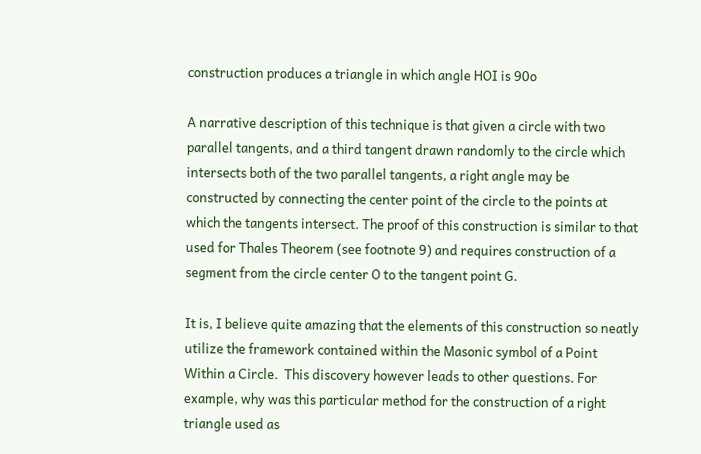construction produces a triangle in which angle HOI is 90o

A narrative description of this technique is that given a circle with two parallel tangents, and a third tangent drawn randomly to the circle which intersects both of the two parallel tangents, a right angle may be constructed by connecting the center point of the circle to the points at which the tangents intersect. The proof of this construction is similar to that used for Thales Theorem (see footnote 9) and requires construction of a segment from the circle center O to the tangent point G.

It is, I believe quite amazing that the elements of this construction so neatly utilize the framework contained within the Masonic symbol of a Point Within a Circle.  This discovery however leads to other questions. For example, why was this particular method for the construction of a right triangle used as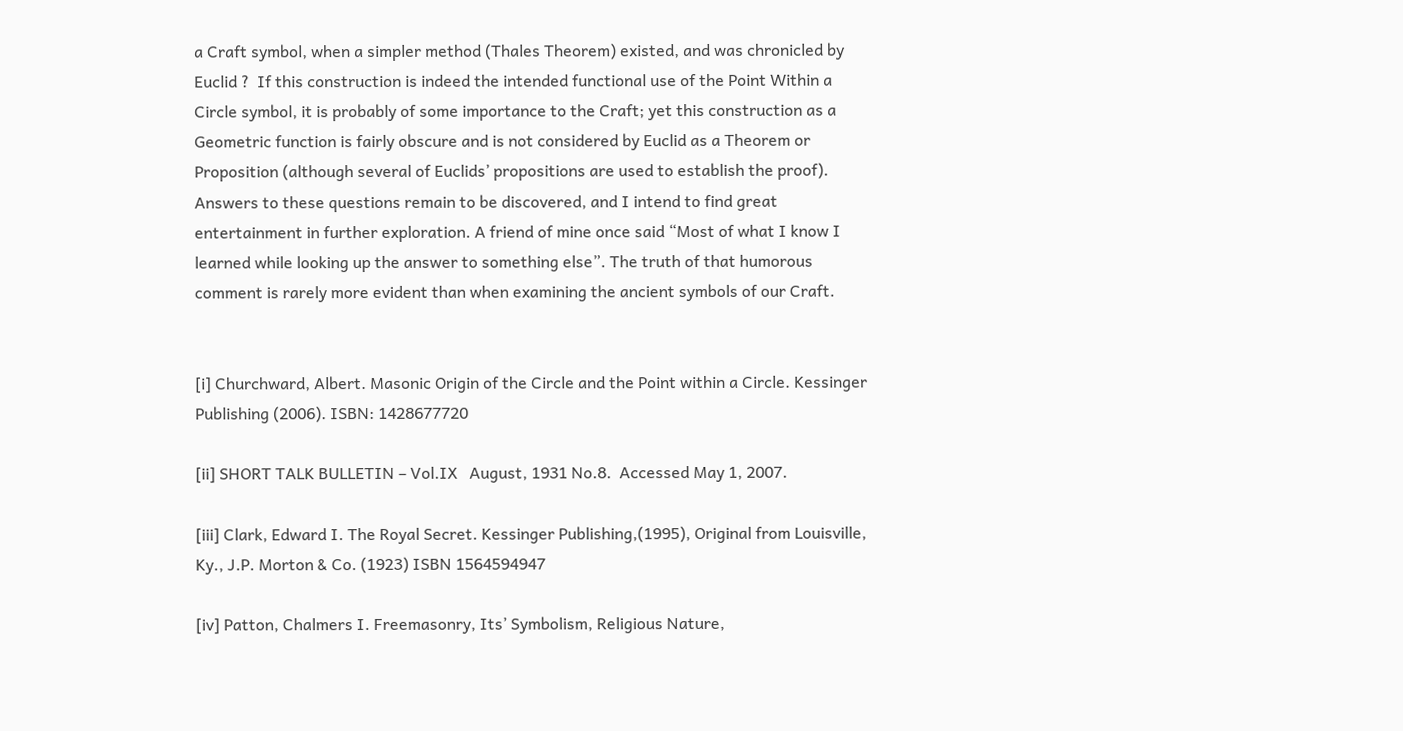a Craft symbol, when a simpler method (Thales Theorem) existed, and was chronicled by Euclid ?  If this construction is indeed the intended functional use of the Point Within a Circle symbol, it is probably of some importance to the Craft; yet this construction as a Geometric function is fairly obscure and is not considered by Euclid as a Theorem or Proposition (although several of Euclids’ propositions are used to establish the proof). Answers to these questions remain to be discovered, and I intend to find great entertainment in further exploration. A friend of mine once said “Most of what I know I learned while looking up the answer to something else”. The truth of that humorous comment is rarely more evident than when examining the ancient symbols of our Craft.


[i] Churchward, Albert. Masonic Origin of the Circle and the Point within a Circle. Kessinger Publishing (2006). ISBN: 1428677720

[ii] SHORT TALK BULLETIN – Vol.IX   August, 1931 No.8.  Accessed May 1, 2007.

[iii] Clark, Edward I. The Royal Secret. Kessinger Publishing,(1995), Original from Louisville, Ky., J.P. Morton & Co. (1923) ISBN 1564594947

[iv] Patton, Chalmers I. Freemasonry, Its’ Symbolism, Religious Nature,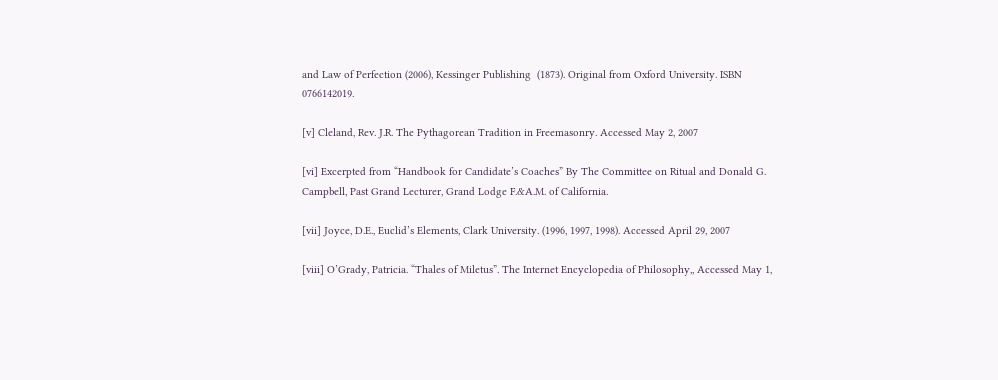and Law of Perfection (2006), Kessinger Publishing  (1873). Original from Oxford University. ISBN 0766142019.

[v] Cleland, Rev. J.R. The Pythagorean Tradition in Freemasonry. Accessed May 2, 2007

[vi] Excerpted from “Handbook for Candidate’s Coaches” By The Committee on Ritual and Donald G. Campbell, Past Grand Lecturer, Grand Lodge F.&A.M. of California.

[vii] Joyce, D.E., Euclid’s Elements, Clark University. (1996, 1997, 1998). Accessed April 29, 2007

[viii] O’Grady, Patricia. “Thales of Miletus”. The Internet Encyclopedia of Philosophy,, Accessed May 1,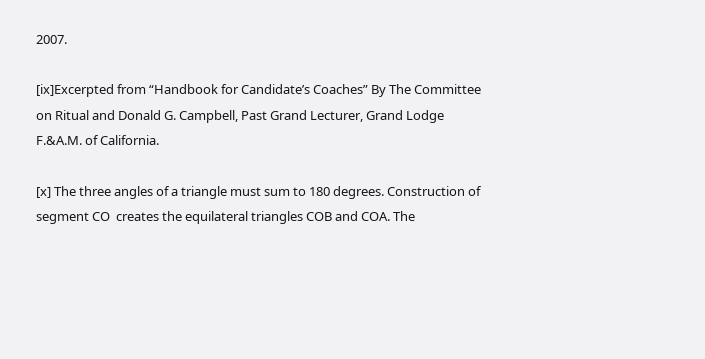2007.

[ix]Excerpted from “Handbook for Candidate’s Coaches” By The Committee on Ritual and Donald G. Campbell, Past Grand Lecturer, Grand Lodge F.&A.M. of California.

[x] The three angles of a triangle must sum to 180 degrees. Construction of segment CO  creates the equilateral triangles COB and COA. The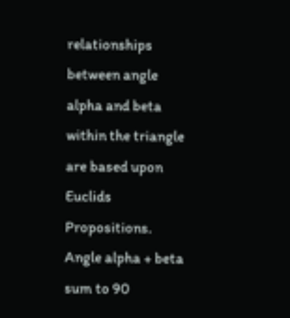relationships between angle alpha and beta within the triangle are based upon Euclids Propositions. Angle alpha + beta sum to 90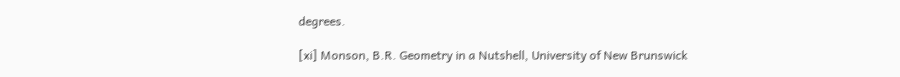degrees.

[xi] Monson, B.R. Geometry in a Nutshell, University of New Brunswick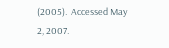(2005).  Accessed May 2, 2007.